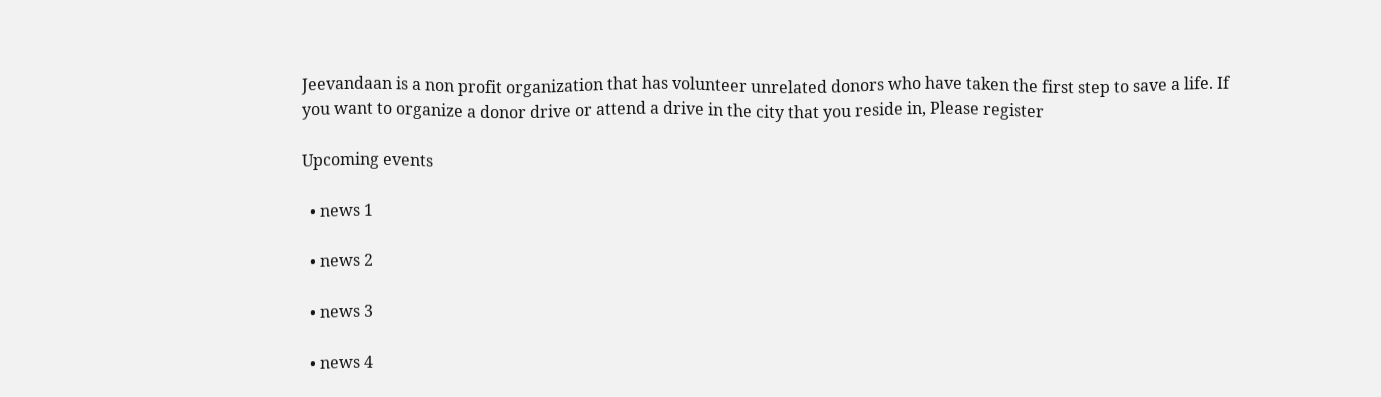Jeevandaan is a non profit organization that has volunteer unrelated donors who have taken the first step to save a life. If you want to organize a donor drive or attend a drive in the city that you reside in, Please register

Upcoming events

  • news 1

  • news 2

  • news 3

  • news 4